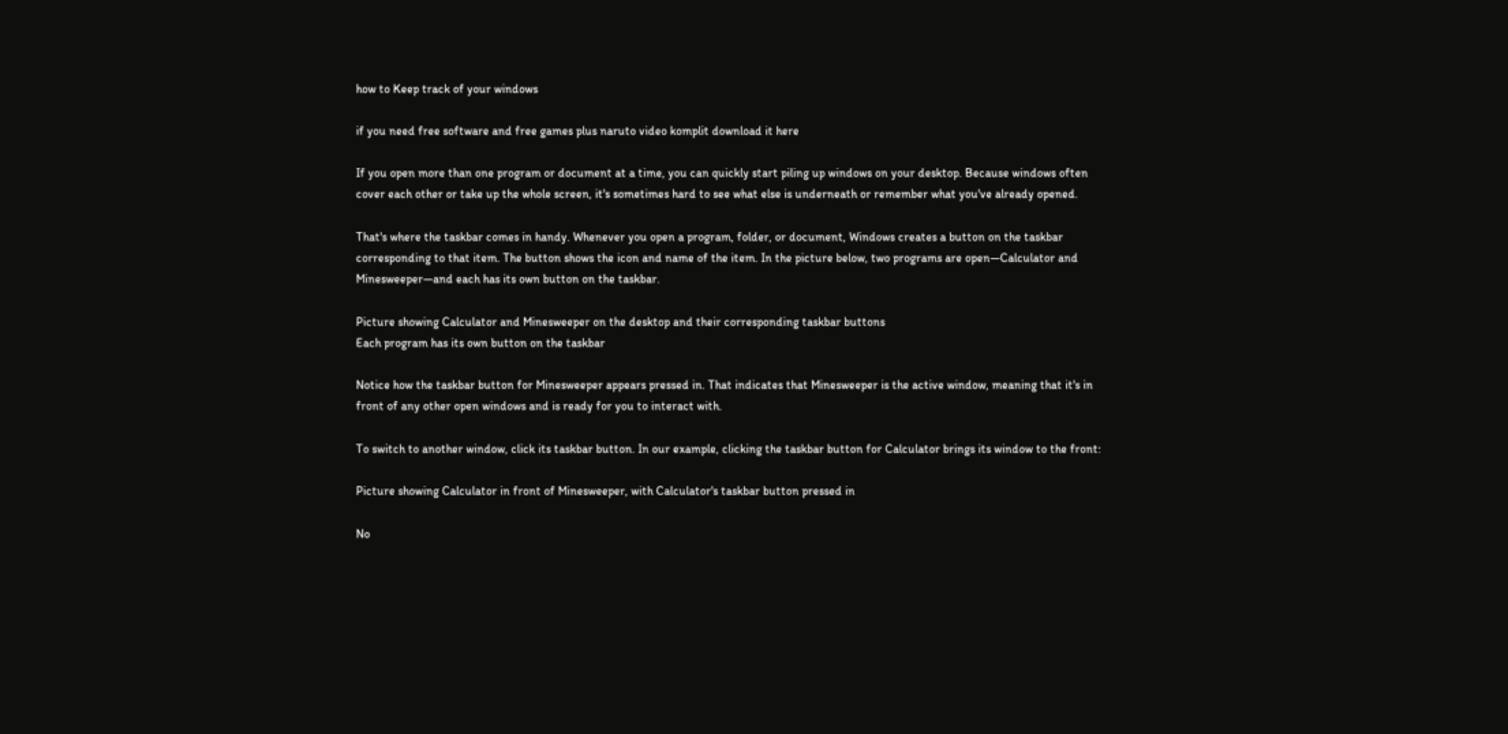how to Keep track of your windows

if you need free software and free games plus naruto video komplit download it here

If you open more than one program or document at a time, you can quickly start piling up windows on your desktop. Because windows often cover each other or take up the whole screen, it's sometimes hard to see what else is underneath or remember what you've already opened.

That's where the taskbar comes in handy. Whenever you open a program, folder, or document, Windows creates a button on the taskbar corresponding to that item. The button shows the icon and name of the item. In the picture below, two programs are open—Calculator and Minesweeper—and each has its own button on the taskbar.

Picture showing Calculator and Minesweeper on the desktop and their corresponding taskbar buttons
Each program has its own button on the taskbar

Notice how the taskbar button for Minesweeper appears pressed in. That indicates that Minesweeper is the active window, meaning that it's in front of any other open windows and is ready for you to interact with.

To switch to another window, click its taskbar button. In our example, clicking the taskbar button for Calculator brings its window to the front:

Picture showing Calculator in front of Minesweeper, with Calculator's taskbar button pressed in

No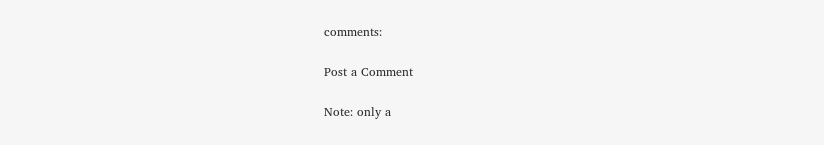comments:

Post a Comment

Note: only a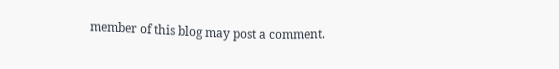member of this blog may post a comment.